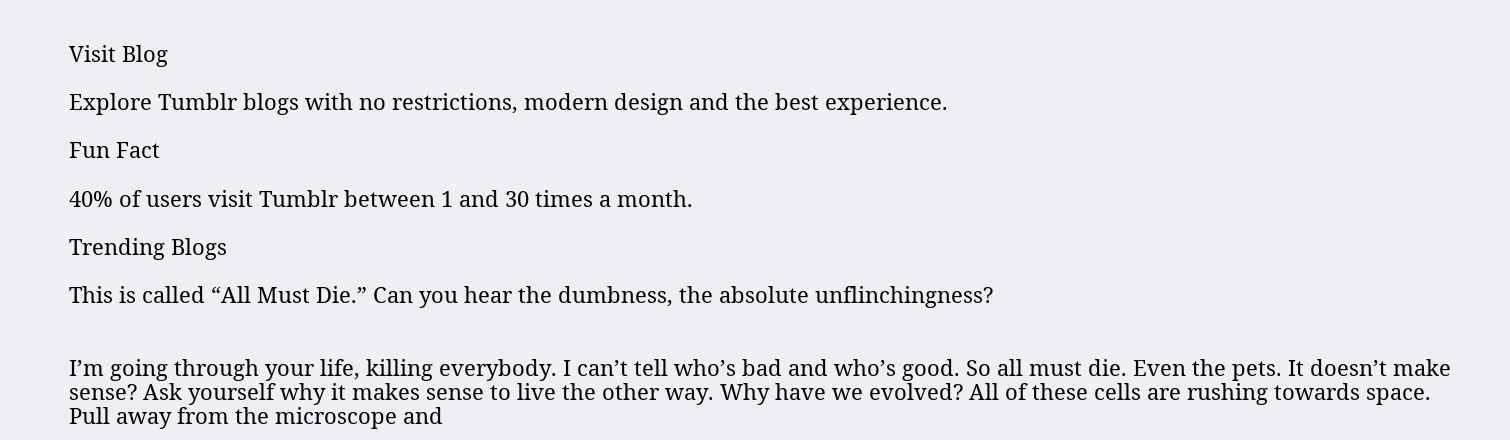Visit Blog

Explore Tumblr blogs with no restrictions, modern design and the best experience.

Fun Fact

40% of users visit Tumblr between 1 and 30 times a month.

Trending Blogs

This is called “All Must Die.” Can you hear the dumbness, the absolute unflinchingness?


I’m going through your life, killing everybody. I can’t tell who’s bad and who’s good. So all must die. Even the pets. It doesn’t make sense? Ask yourself why it makes sense to live the other way. Why have we evolved? All of these cells are rushing towards space. Pull away from the microscope and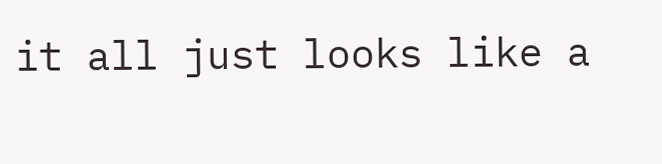it all just looks like a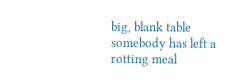big, blank table somebody has left a rotting meal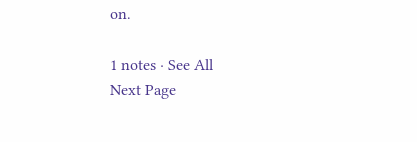on.

1 notes · See All
Next Page